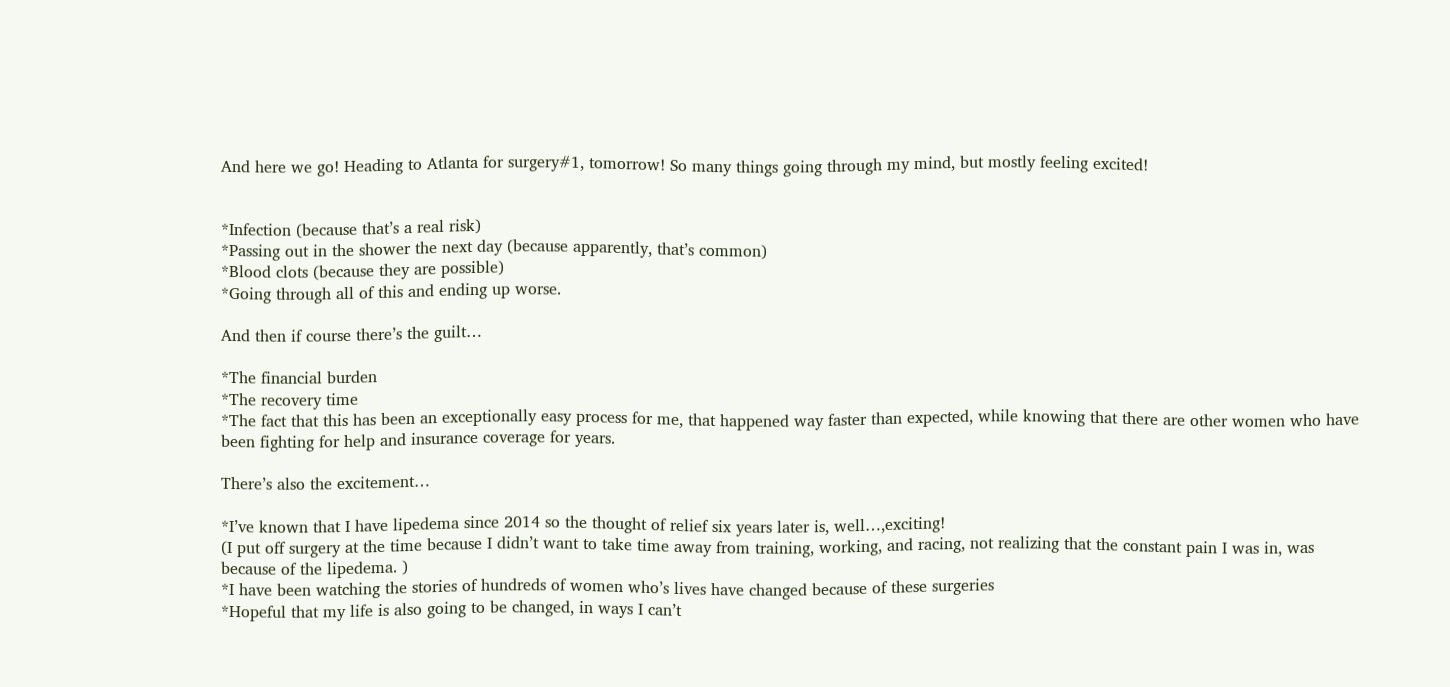And here we go! Heading to Atlanta for surgery#1, tomorrow! So many things going through my mind, but mostly feeling excited!


*Infection (because that’s a real risk)
*Passing out in the shower the next day (because apparently, that’s common)
*Blood clots (because they are possible)
*Going through all of this and ending up worse.

And then if course there’s the guilt…

*The financial burden
*The recovery time
*The fact that this has been an exceptionally easy process for me, that happened way faster than expected, while knowing that there are other women who have been fighting for help and insurance coverage for years.

There’s also the excitement…

*I’ve known that I have lipedema since 2014 so the thought of relief six years later is, well…,exciting!
(I put off surgery at the time because I didn’t want to take time away from training, working, and racing, not realizing that the constant pain I was in, was because of the lipedema. )
*I have been watching the stories of hundreds of women who’s lives have changed because of these surgeries
*Hopeful that my life is also going to be changed, in ways I can’t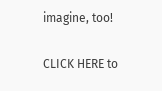imagine, too!

CLICK HERE to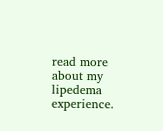read more about my lipedema experience.